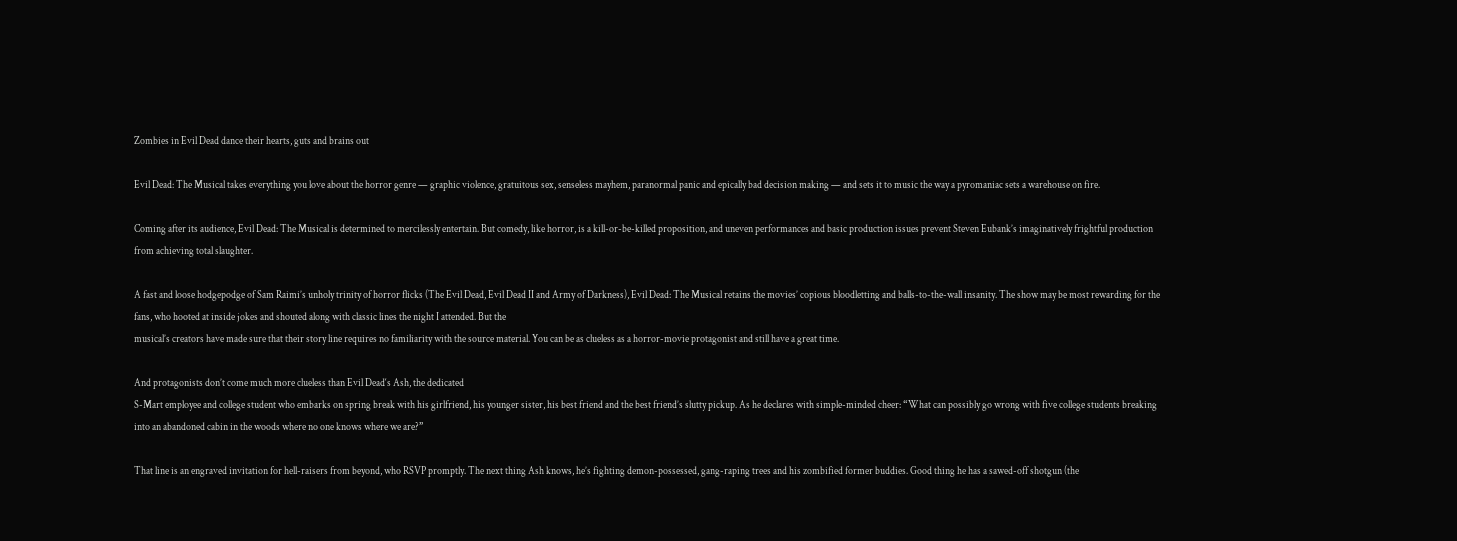Zombies in Evil Dead dance their hearts, guts and brains out

Evil Dead: The Musical takes everything you love about the horror genre — graphic violence, gratuitous sex, senseless mayhem, paranormal panic and epically bad decision making — and sets it to music the way a pyromaniac sets a warehouse on fire.

Coming after its audience, Evil Dead: The Musical is determined to mercilessly entertain. But comedy, like horror, is a kill-or-be-killed proposition, and uneven performances and basic production issues prevent Steven Eubank’s imaginatively frightful production from achieving total slaughter.

A fast and loose hodgepodge of Sam Raimi’s unholy trinity of horror flicks (The Evil Dead, Evil Dead II and Army of Darkness), Evil Dead: The Musical retains the movies’ copious bloodletting and balls-to-the-wall insanity. The show may be most rewarding for the fans, who hooted at inside jokes and shouted along with classic lines the night I attended. But the
musical’s creators have made sure that their story line requires no familiarity with the source material. You can be as clueless as a horror-movie protagonist and still have a great time.

And protagonists don’t come much more clueless than Evil Dead‘s Ash, the dedicated
S-Mart employee and college student who embarks on spring break with his girlfriend, his younger sister, his best friend and the best friend’s slutty pickup. As he declares with simple-minded cheer: “What can possibly go wrong with five college students breaking into an abandoned cabin in the woods where no one knows where we are?”

That line is an engraved invitation for hell-raisers from beyond, who RSVP promptly. The next thing Ash knows, he’s fighting demon-possessed, gang-raping trees and his zombified former buddies. Good thing he has a sawed-off shotgun (the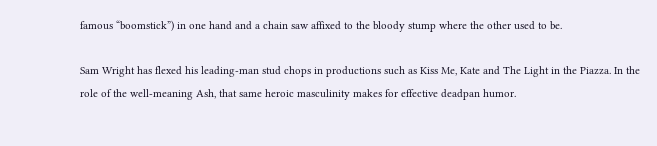famous “boomstick”) in one hand and a chain saw affixed to the bloody stump where the other used to be.

Sam Wright has flexed his leading-man stud chops in productions such as Kiss Me, Kate and The Light in the Piazza. In the role of the well-meaning Ash, that same heroic masculinity makes for effective deadpan humor.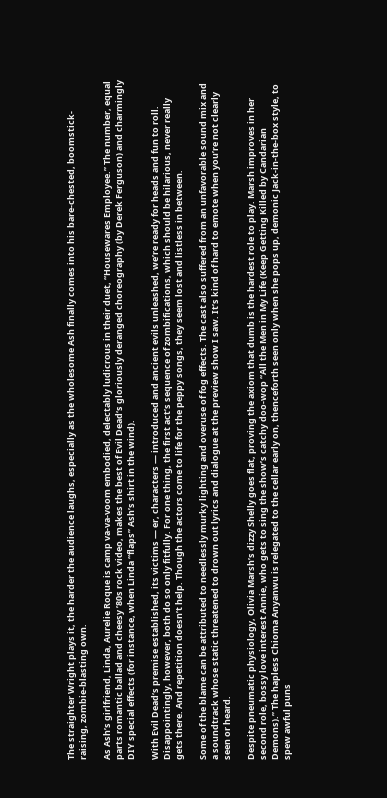The straighter Wright plays it, the harder the audience laughs, especially as the wholesome Ash finally comes into his bare-chested, boomstick-raising, zombie-blasting own.

As Ash’s girlfriend, Linda, Aurelie Roque is camp va-va-voom embodied, delectably ludicrous in their duet, “Housewares Employee.” The number, equal parts romantic ballad and cheesy ’80s rock video, makes the best of Evil Dead‘s gloriously deranged choreography (by Derek Ferguson) and charmingly DIY special effects (for instance, when Linda “flaps” Ash’s shirt in the wind).

With Evil Dead‘s premise established, its victims — er, characters — introduced and ancient evils unleashed, we’re ready for heads and fun to roll. Disappointingly, however, both do so only fitfully. For one thing, the first act’s sequence of zombifications, which should be hilarious, never really gets there. And repetition doesn’t help. Though the actors come to life for the peppy songs, they seem lost and listless in between.

Some of the blame can be attributed to needlessly murky lighting and overuse of fog effects. The cast also suffered from an unfavorable sound mix and a soundtrack whose static threatened to drown out lyrics and dialogue at the preview show I saw. It’s kind of hard to emote when you’re not clearly seen or heard.

Despite pneumatic physiology, Olivia Marsh’s dizzy Shelly goes flat, proving the axiom that dumb is the hardest role to play. Marsh improves in her second role, bossy love interest Annie, who gets to sing the show’s catchy doo-wop “All the Men in My Life (Keep Getting Killed by Candarian Demons).” The hapless Chioma Anyanwu is relegated to the cellar early on, thenceforth seen only when she pops up, demonic Jack-in-the-box style, to spew awful puns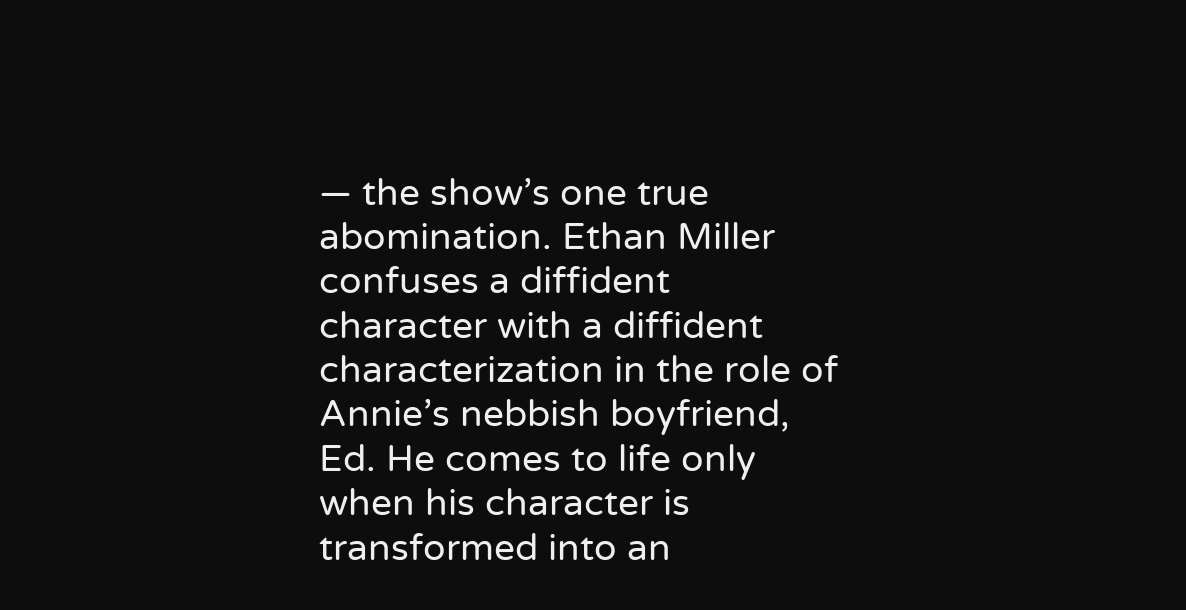— the show’s one true abomination. Ethan Miller confuses a diffident character with a diffident characterization in the role of Annie’s nebbish boyfriend, Ed. He comes to life only when his character is transformed into an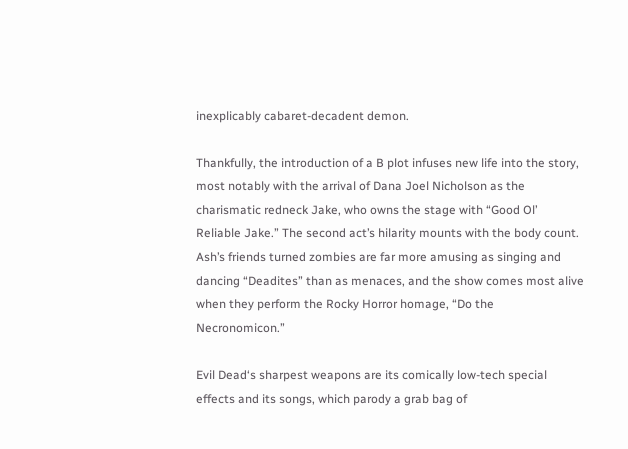inexplicably cabaret-decadent demon.

Thankfully, the introduction of a B plot infuses new life into the story, most notably with the arrival of Dana Joel Nicholson as the charismatic redneck Jake, who owns the stage with “Good Ol’ Reliable Jake.” The second act’s hilarity mounts with the body count. Ash’s friends turned zombies are far more amusing as singing and dancing “Deadites” than as menaces, and the show comes most alive when they perform the Rocky Horror homage, “Do the Necronomicon.”

Evil Dead‘s sharpest weapons are its comically low-tech special effects and its songs, which parody a grab bag of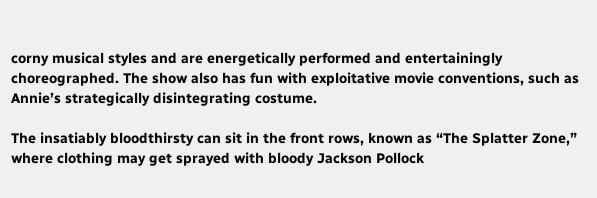corny musical styles and are energetically performed and entertainingly choreographed. The show also has fun with exploitative movie conventions, such as Annie’s strategically disintegrating costume.

The insatiably bloodthirsty can sit in the front rows, known as “The Splatter Zone,” where clothing may get sprayed with bloody Jackson Pollock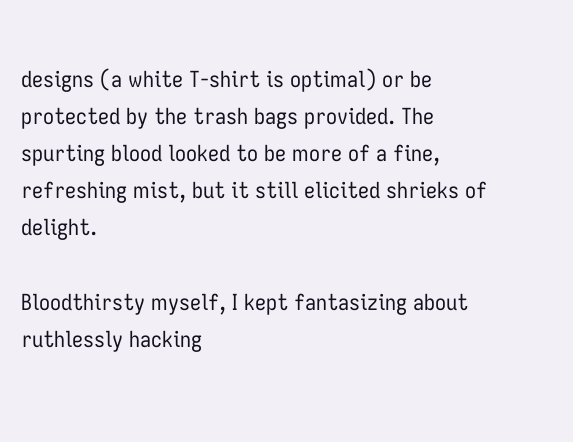designs (a white T-shirt is optimal) or be protected by the trash bags provided. The spurting blood looked to be more of a fine, refreshing mist, but it still elicited shrieks of delight.

Bloodthirsty myself, I kept fantasizing about ruthlessly hacking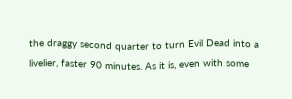the draggy second quarter to turn Evil Dead into a livelier, faster 90 minutes. As it is, even with some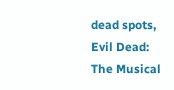dead spots, Evil Dead: The Musical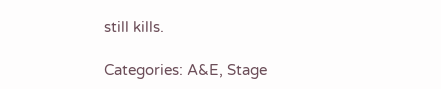still kills.

Categories: A&E, Stage